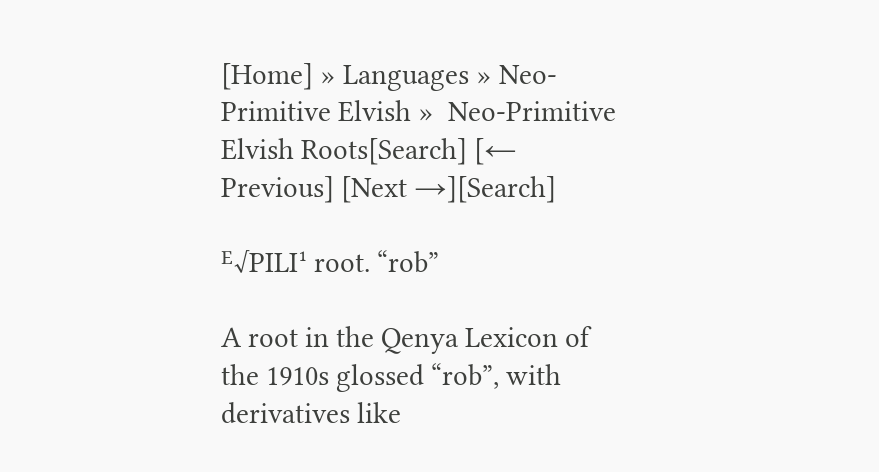[Home] » Languages » Neo-Primitive Elvish »  Neo-Primitive Elvish Roots[Search] [← Previous] [Next →][Search]

ᴱ√PILI¹ root. “rob”

A root in the Qenya Lexicon of the 1910s glossed “rob”, with derivatives like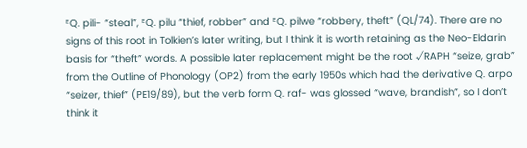ᴱQ. pili- “steal”, ᴱQ. pilu “thief, robber” and ᴱQ. pilwe “robbery, theft” (QL/74). There are no signs of this root in Tolkien’s later writing, but I think it is worth retaining as the Neo-Eldarin basis for “theft” words. A possible later replacement might be the root √RAPH “seize, grab” from the Outline of Phonology (OP2) from the early 1950s which had the derivative Q. arpo “seizer, thief” (PE19/89), but the verb form Q. raf- was glossed “wave, brandish”, so I don’t think it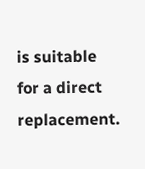is suitable for a direct replacement.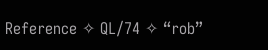Reference ✧ QL/74 ✧ “rob”